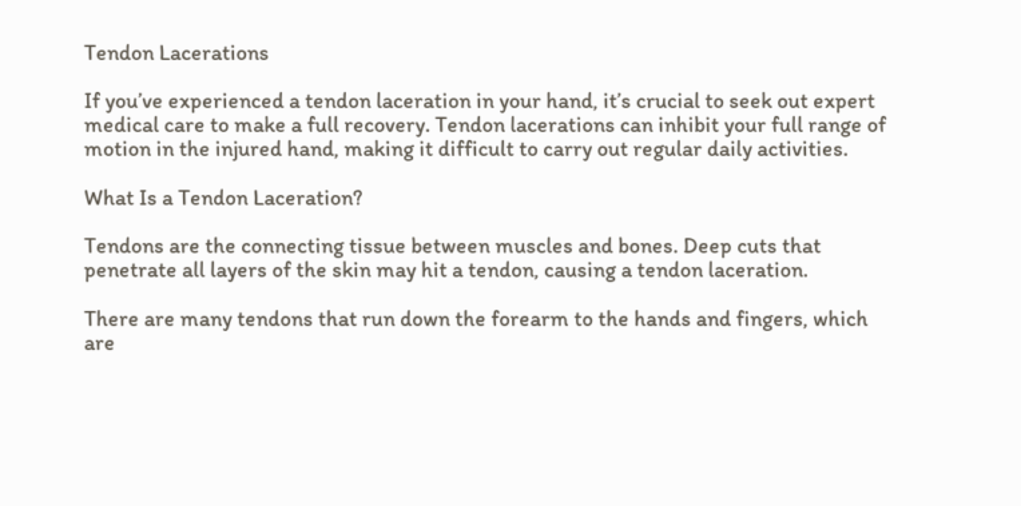Tendon Lacerations

If you’ve experienced a tendon laceration in your hand, it’s crucial to seek out expert medical care to make a full recovery. Tendon lacerations can inhibit your full range of motion in the injured hand, making it difficult to carry out regular daily activities.

What Is a Tendon Laceration?

Tendons are the connecting tissue between muscles and bones. Deep cuts that penetrate all layers of the skin may hit a tendon, causing a tendon laceration.

There are many tendons that run down the forearm to the hands and fingers, which are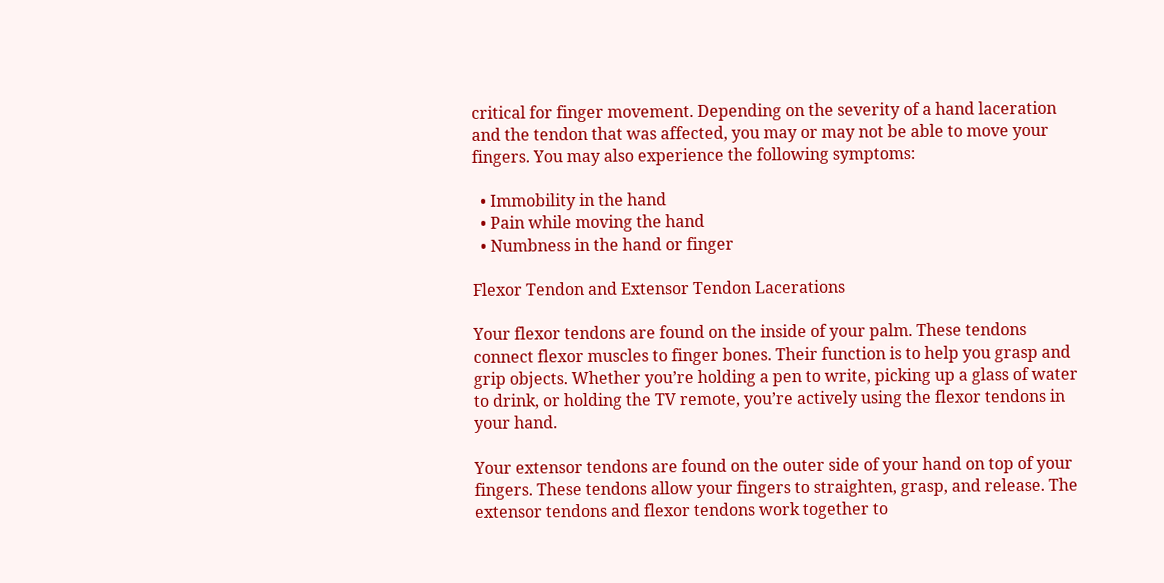critical for finger movement. Depending on the severity of a hand laceration and the tendon that was affected, you may or may not be able to move your fingers. You may also experience the following symptoms:

  • Immobility in the hand
  • Pain while moving the hand
  • Numbness in the hand or finger

Flexor Tendon and Extensor Tendon Lacerations

Your flexor tendons are found on the inside of your palm. These tendons connect flexor muscles to finger bones. Their function is to help you grasp and grip objects. Whether you’re holding a pen to write, picking up a glass of water to drink, or holding the TV remote, you’re actively using the flexor tendons in your hand.

Your extensor tendons are found on the outer side of your hand on top of your fingers. These tendons allow your fingers to straighten, grasp, and release. The extensor tendons and flexor tendons work together to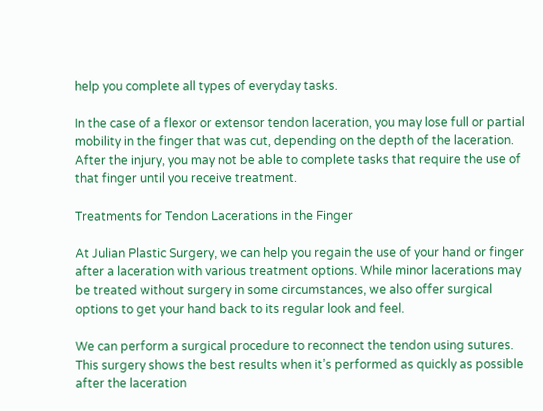help you complete all types of everyday tasks.

In the case of a flexor or extensor tendon laceration, you may lose full or partial mobility in the finger that was cut, depending on the depth of the laceration. After the injury, you may not be able to complete tasks that require the use of that finger until you receive treatment.

Treatments for Tendon Lacerations in the Finger

At Julian Plastic Surgery, we can help you regain the use of your hand or finger after a laceration with various treatment options. While minor lacerations may be treated without surgery in some circumstances, we also offer surgical options to get your hand back to its regular look and feel.

We can perform a surgical procedure to reconnect the tendon using sutures. This surgery shows the best results when it’s performed as quickly as possible after the laceration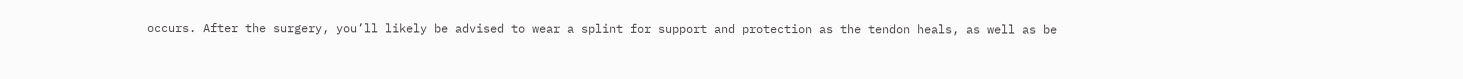occurs. After the surgery, you’ll likely be advised to wear a splint for support and protection as the tendon heals, as well as be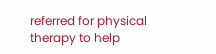referred for physical therapy to help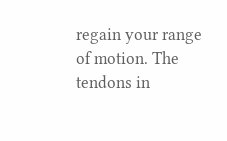regain your range of motion. The tendons in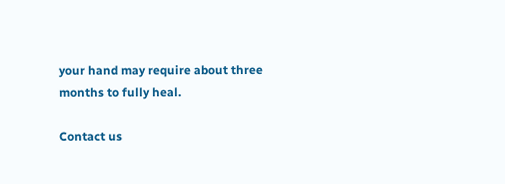your hand may require about three months to fully heal.

Contact us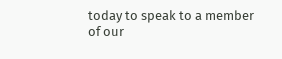today to speak to a member of our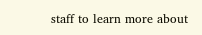staff to learn more about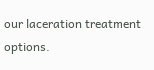our laceration treatment options.